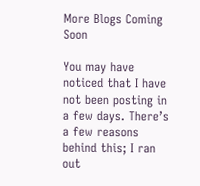More Blogs Coming Soon

You may have noticed that I have not been posting in a few days. There’s a few reasons behind this; I ran out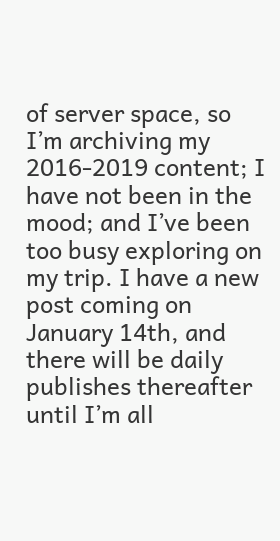of server space, so I’m archiving my 2016-2019 content; I have not been in the mood; and I’ve been too busy exploring on my trip. I have a new post coming on January 14th, and there will be daily publishes thereafter until I’m all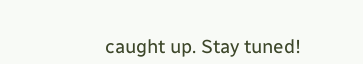caught up. Stay tuned!